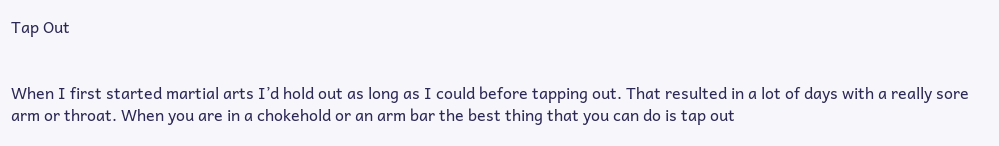Tap Out


When I first started martial arts I’d hold out as long as I could before tapping out. That resulted in a lot of days with a really sore arm or throat. When you are in a chokehold or an arm bar the best thing that you can do is tap out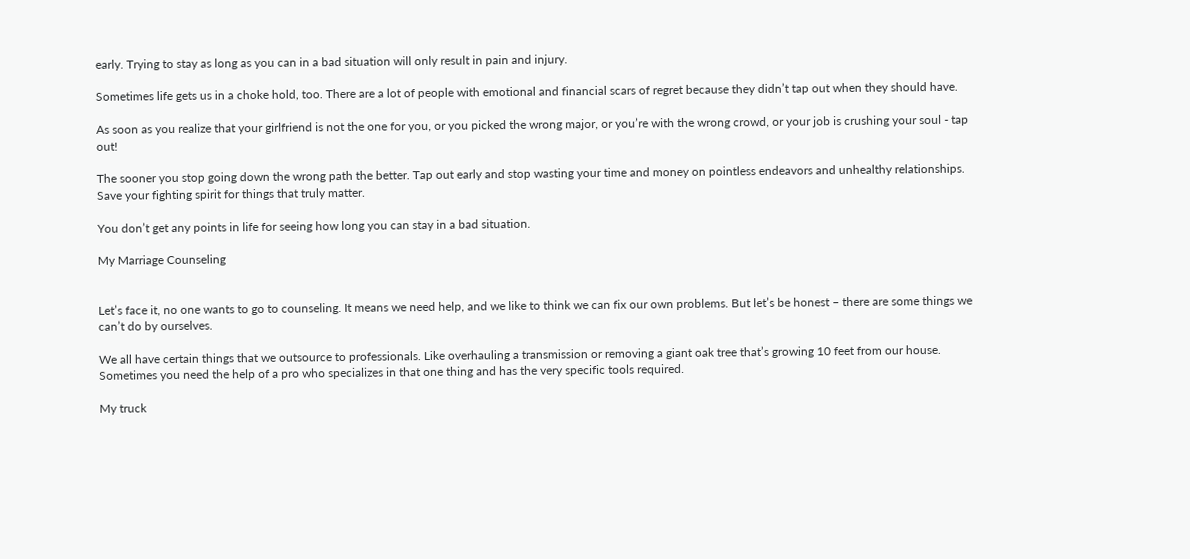early. Trying to stay as long as you can in a bad situation will only result in pain and injury.

Sometimes life gets us in a choke hold, too. There are a lot of people with emotional and financial scars of regret because they didn’t tap out when they should have.

As soon as you realize that your girlfriend is not the one for you, or you picked the wrong major, or you’re with the wrong crowd, or your job is crushing your soul - tap out!

The sooner you stop going down the wrong path the better. Tap out early and stop wasting your time and money on pointless endeavors and unhealthy relationships. Save your fighting spirit for things that truly matter.

You don’t get any points in life for seeing how long you can stay in a bad situation.

My Marriage Counseling


Let’s face it, no one wants to go to counseling. It means we need help, and we like to think we can fix our own problems. But let’s be honest – there are some things we can’t do by ourselves.

We all have certain things that we outsource to professionals. Like overhauling a transmission or removing a giant oak tree that’s growing 10 feet from our house. Sometimes you need the help of a pro who specializes in that one thing and has the very specific tools required.

My truck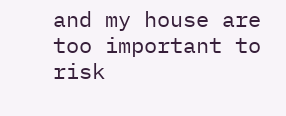and my house are too important to risk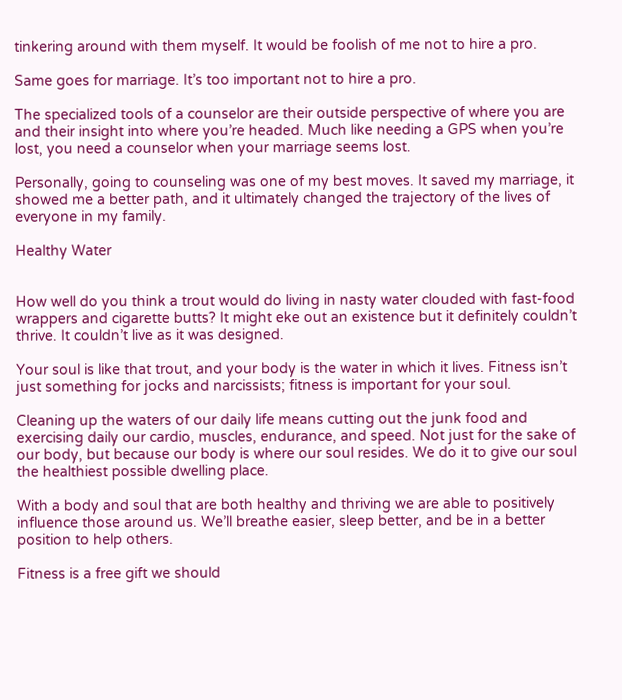tinkering around with them myself. It would be foolish of me not to hire a pro.

Same goes for marriage. It’s too important not to hire a pro.

The specialized tools of a counselor are their outside perspective of where you are and their insight into where you’re headed. Much like needing a GPS when you’re lost, you need a counselor when your marriage seems lost.

Personally, going to counseling was one of my best moves. It saved my marriage, it showed me a better path, and it ultimately changed the trajectory of the lives of everyone in my family.

Healthy Water


How well do you think a trout would do living in nasty water clouded with fast-food wrappers and cigarette butts? It might eke out an existence but it definitely couldn’t thrive. It couldn’t live as it was designed.

Your soul is like that trout, and your body is the water in which it lives. Fitness isn’t just something for jocks and narcissists; fitness is important for your soul.

Cleaning up the waters of our daily life means cutting out the junk food and exercising daily our cardio, muscles, endurance, and speed. Not just for the sake of our body, but because our body is where our soul resides. We do it to give our soul the healthiest possible dwelling place.

With a body and soul that are both healthy and thriving we are able to positively influence those around us. We’ll breathe easier, sleep better, and be in a better position to help others.

Fitness is a free gift we should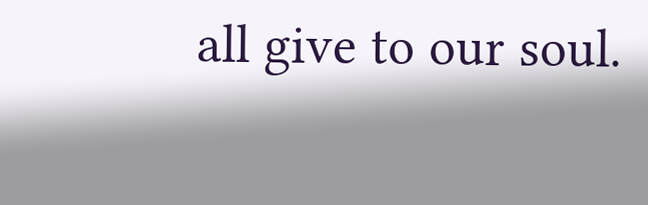all give to our soul.